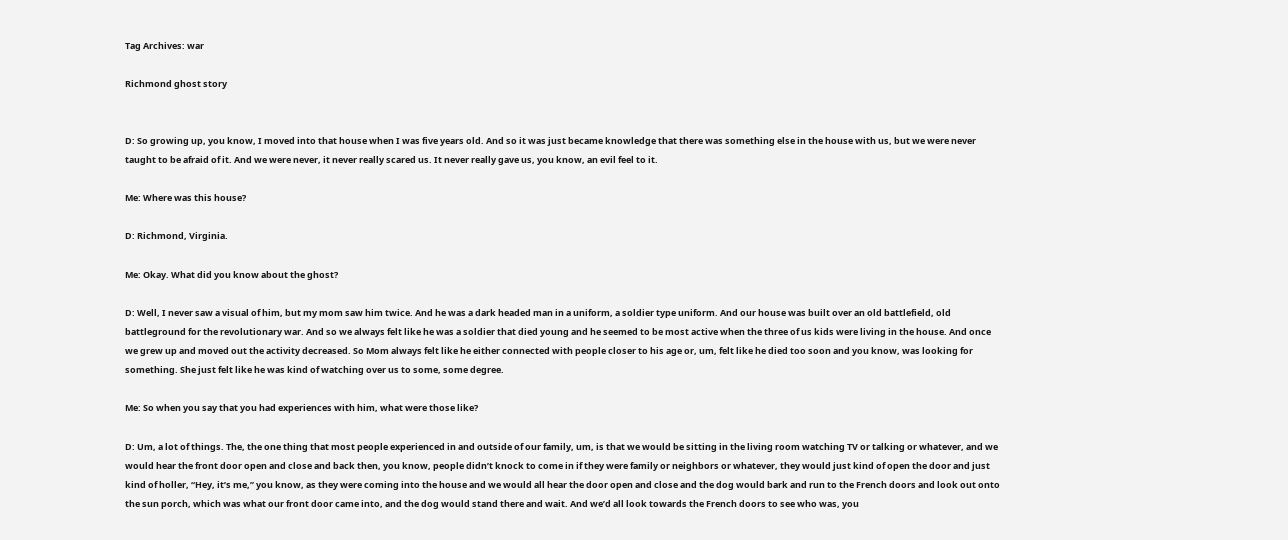Tag Archives: war

Richmond ghost story


D: So growing up, you know, I moved into that house when I was five years old. And so it was just became knowledge that there was something else in the house with us, but we were never taught to be afraid of it. And we were never, it never really scared us. It never really gave us, you know, an evil feel to it.

Me: Where was this house?

D: Richmond, Virginia.

Me: Okay. What did you know about the ghost?

D: Well, I never saw a visual of him, but my mom saw him twice. And he was a dark headed man in a uniform, a soldier type uniform. And our house was built over an old battlefield, old battleground for the revolutionary war. And so we always felt like he was a soldier that died young and he seemed to be most active when the three of us kids were living in the house. And once we grew up and moved out the activity decreased. So Mom always felt like he either connected with people closer to his age or, um, felt like he died too soon and you know, was looking for something. She just felt like he was kind of watching over us to some, some degree.

Me: So when you say that you had experiences with him, what were those like?

D: Um, a lot of things. The, the one thing that most people experienced in and outside of our family, um, is that we would be sitting in the living room watching TV or talking or whatever, and we would hear the front door open and close and back then, you know, people didn’t knock to come in if they were family or neighbors or whatever, they would just kind of open the door and just kind of holler, “Hey, it’s me,” you know, as they were coming into the house and we would all hear the door open and close and the dog would bark and run to the French doors and look out onto the sun porch, which was what our front door came into, and the dog would stand there and wait. And we’d all look towards the French doors to see who was, you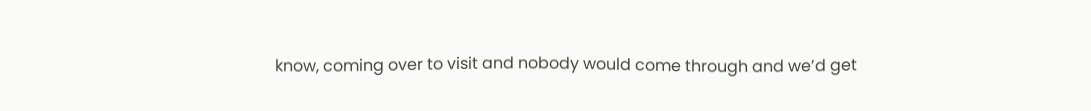know, coming over to visit and nobody would come through and we’d get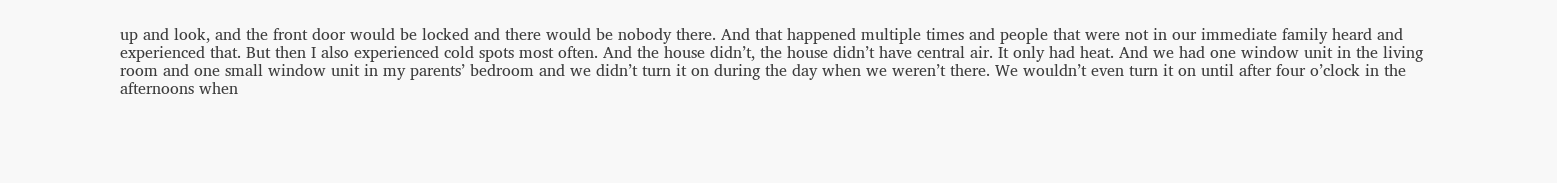up and look, and the front door would be locked and there would be nobody there. And that happened multiple times and people that were not in our immediate family heard and experienced that. But then I also experienced cold spots most often. And the house didn’t, the house didn’t have central air. It only had heat. And we had one window unit in the living room and one small window unit in my parents’ bedroom and we didn’t turn it on during the day when we weren’t there. We wouldn’t even turn it on until after four o’clock in the afternoons when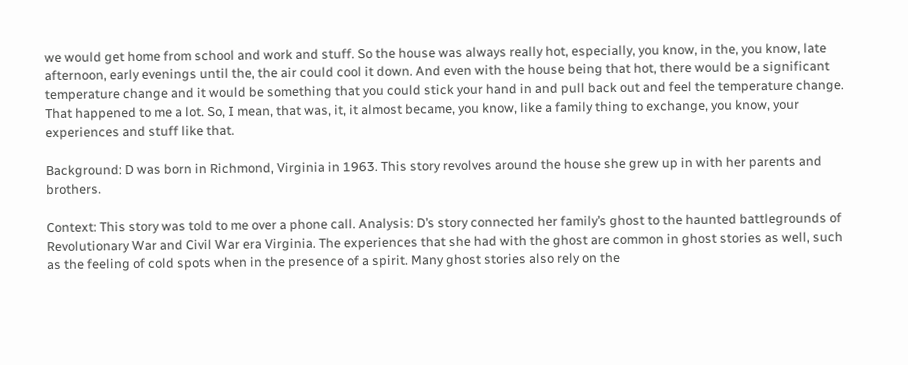we would get home from school and work and stuff. So the house was always really hot, especially, you know, in the, you know, late afternoon, early evenings until the, the air could cool it down. And even with the house being that hot, there would be a significant temperature change and it would be something that you could stick your hand in and pull back out and feel the temperature change. That happened to me a lot. So, I mean, that was, it, it almost became, you know, like a family thing to exchange, you know, your experiences and stuff like that.

Background: D was born in Richmond, Virginia in 1963. This story revolves around the house she grew up in with her parents and brothers.

Context: This story was told to me over a phone call. Analysis: D’s story connected her family’s ghost to the haunted battlegrounds of Revolutionary War and Civil War era Virginia. The experiences that she had with the ghost are common in ghost stories as well, such as the feeling of cold spots when in the presence of a spirit. Many ghost stories also rely on the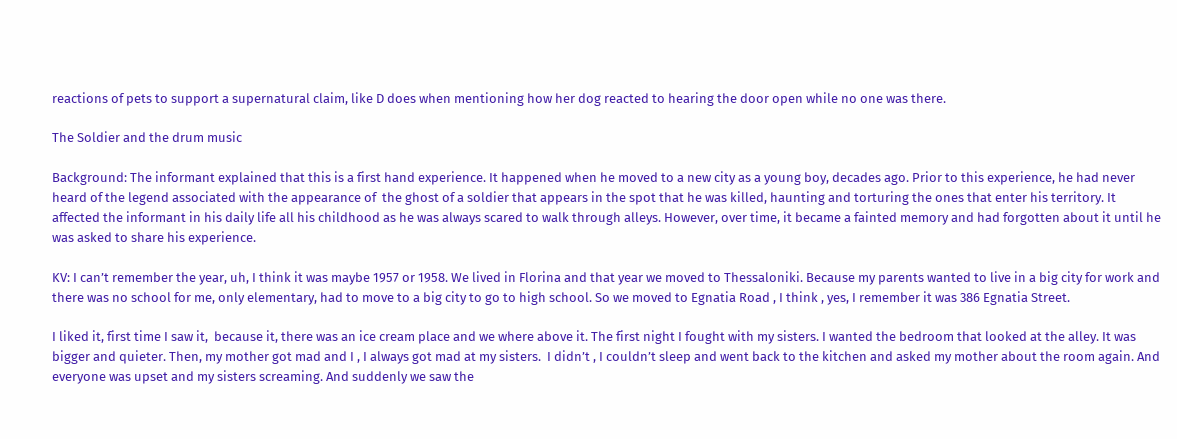reactions of pets to support a supernatural claim, like D does when mentioning how her dog reacted to hearing the door open while no one was there.

The Soldier and the drum music

Background: The informant explained that this is a first hand experience. It happened when he moved to a new city as a young boy, decades ago. Prior to this experience, he had never heard of the legend associated with the appearance of  the ghost of a soldier that appears in the spot that he was killed, haunting and torturing the ones that enter his territory. It affected the informant in his daily life all his childhood as he was always scared to walk through alleys. However, over time, it became a fainted memory and had forgotten about it until he was asked to share his experience.

KV: I can’t remember the year, uh, I think it was maybe 1957 or 1958. We lived in Florina and that year we moved to Thessaloniki. Because my parents wanted to live in a big city for work and there was no school for me, only elementary, had to move to a big city to go to high school. So we moved to Egnatia Road , I think , yes, I remember it was 386 Egnatia Street.

I liked it, first time I saw it,  because it, there was an ice cream place and we where above it. The first night I fought with my sisters. I wanted the bedroom that looked at the alley. It was bigger and quieter. Then, my mother got mad and I , I always got mad at my sisters.  I didn’t , I couldn’t sleep and went back to the kitchen and asked my mother about the room again. And everyone was upset and my sisters screaming. And suddenly we saw the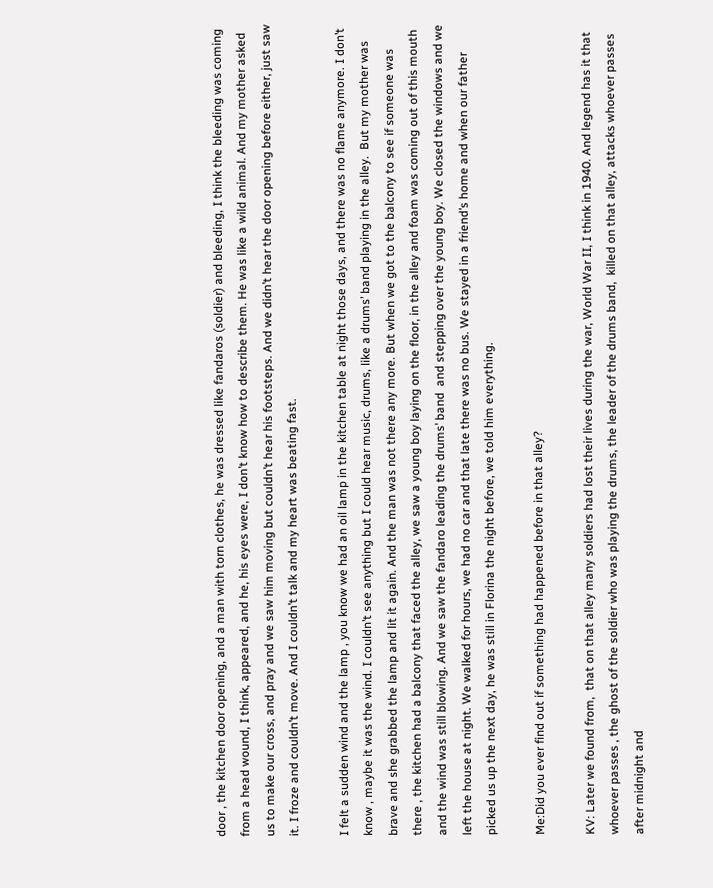door , the kitchen door opening, and a man with torn clothes, he was dressed like fandaros (soldier) and bleeding, I think the bleeding was coming from a head wound, I think, appeared, and he, his eyes were, I don’t know how to describe them. He was like a wild animal. And my mother asked us to make our cross, and pray and we saw him moving but couldn’t hear his footsteps. And we didn’t hear the door opening before either, just saw it. I froze and couldn’t move. And I couldn’t talk and my heart was beating fast.

I felt a sudden wind and the lamp , you know we had an oil lamp in the kitchen table at night those days, and there was no flame anymore. I don’t know , maybe it was the wind. I couldn’t see anything but I could hear music, drums, like a drums’ band playing in the alley.  But my mother was brave and she grabbed the lamp and lit it again. And the man was not there any more. But when we got to the balcony to see if someone was there , the kitchen had a balcony that faced the alley, we saw a young boy laying on the floor, in the alley and foam was coming out of this mouth and the wind was still blowing. And we saw the fandaro leading the drums’ band  and stepping over the young boy. We closed the windows and we left the house at night. We walked for hours, we had no car and that late there was no bus. We stayed in a friend’s home and when our father picked us up the next day, he was still in Florina the night before, we told him everything.

Me:Did you ever find out if something had happened before in that alley?

KV: Later we found from,  that on that alley many soldiers had lost their lives during the war, World War II, I think in 1940. And legend has it that whoever passes , the ghost of the soldier who was playing the drums, the leader of the drums band,  killed on that alley, attacks whoever passes after midnight and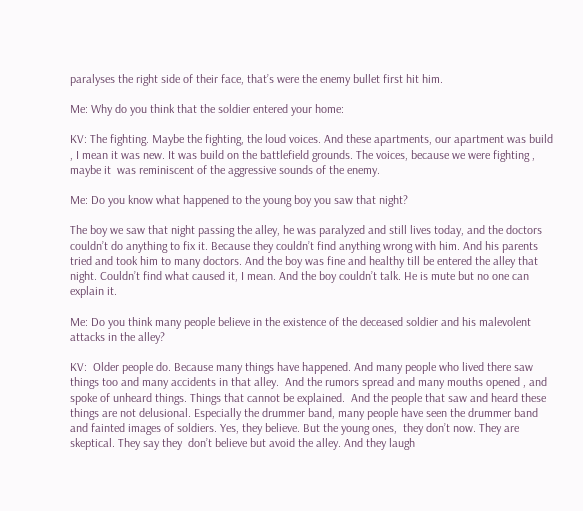paralyses the right side of their face, that’s were the enemy bullet first hit him.

Me: Why do you think that the soldier entered your home:

KV: The fighting. Maybe the fighting, the loud voices. And these apartments, our apartment was build , I mean it was new. It was build on the battlefield grounds. The voices, because we were fighting , maybe it  was reminiscent of the aggressive sounds of the enemy.

Me: Do you know what happened to the young boy you saw that night?

The boy we saw that night passing the alley, he was paralyzed and still lives today, and the doctors couldn’t do anything to fix it. Because they couldn’t find anything wrong with him. And his parents tried and took him to many doctors. And the boy was fine and healthy till be entered the alley that night. Couldn’t find what caused it, I mean. And the boy couldn’t talk. He is mute but no one can explain it.

Me: Do you think many people believe in the existence of the deceased soldier and his malevolent attacks in the alley?

KV:  Older people do. Because many things have happened. And many people who lived there saw things too and many accidents in that alley.  And the rumors spread and many mouths opened , and spoke of unheard things. Things that cannot be explained.  And the people that saw and heard these things are not delusional. Especially the drummer band, many people have seen the drummer band and fainted images of soldiers. Yes, they believe. But the young ones,  they don’t now. They are skeptical. They say they  don’t believe but avoid the alley. And they laugh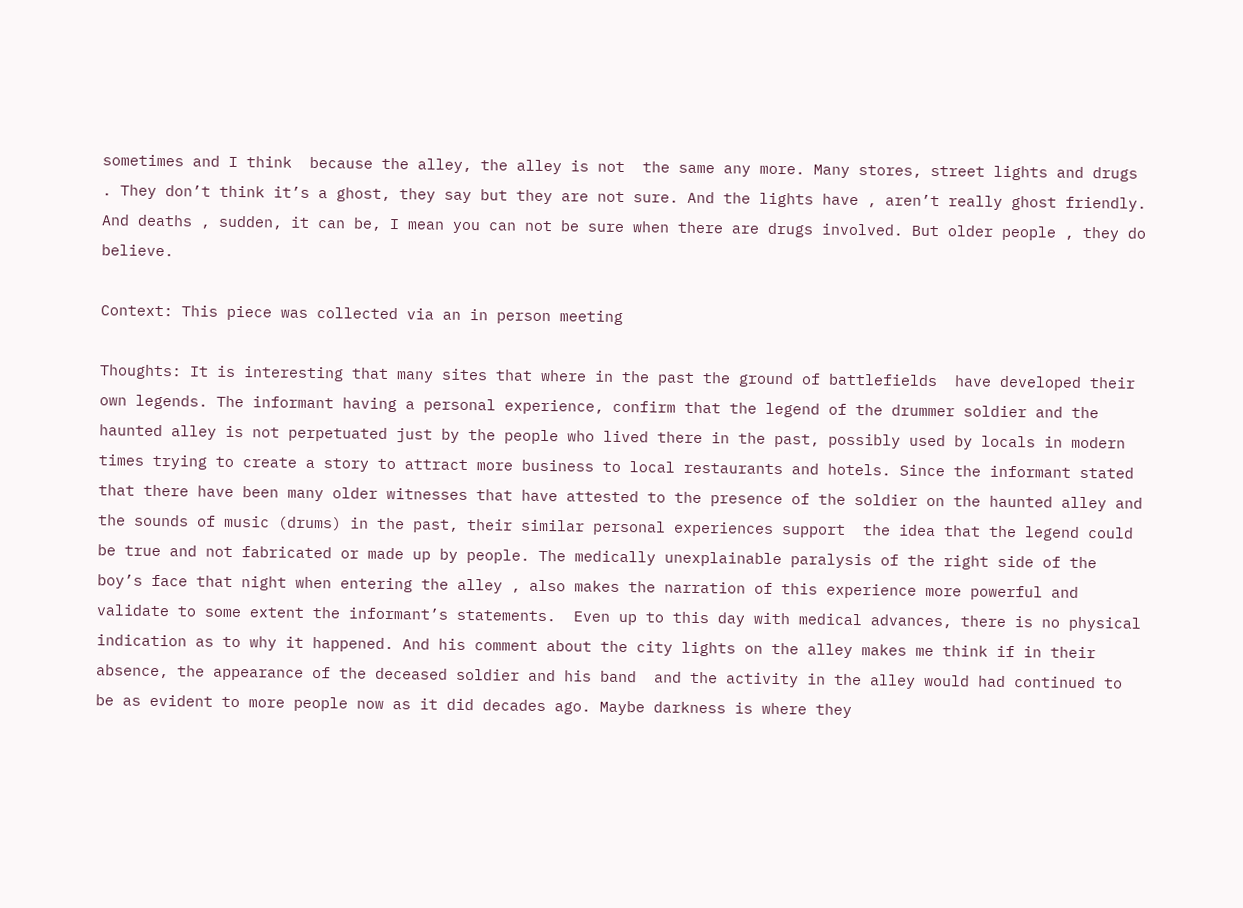sometimes and I think  because the alley, the alley is not  the same any more. Many stores, street lights and drugs . They don’t think it’s a ghost, they say but they are not sure. And the lights have , aren’t really ghost friendly. And deaths , sudden, it can be, I mean you can not be sure when there are drugs involved. But older people , they do believe.

Context: This piece was collected via an in person meeting

Thoughts: It is interesting that many sites that where in the past the ground of battlefields  have developed their own legends. The informant having a personal experience, confirm that the legend of the drummer soldier and the haunted alley is not perpetuated just by the people who lived there in the past, possibly used by locals in modern times trying to create a story to attract more business to local restaurants and hotels. Since the informant stated that there have been many older witnesses that have attested to the presence of the soldier on the haunted alley and the sounds of music (drums) in the past, their similar personal experiences support  the idea that the legend could be true and not fabricated or made up by people. The medically unexplainable paralysis of the right side of the boy’s face that night when entering the alley , also makes the narration of this experience more powerful and validate to some extent the informant’s statements.  Even up to this day with medical advances, there is no physical indication as to why it happened. And his comment about the city lights on the alley makes me think if in their absence, the appearance of the deceased soldier and his band  and the activity in the alley would had continued to be as evident to more people now as it did decades ago. Maybe darkness is where they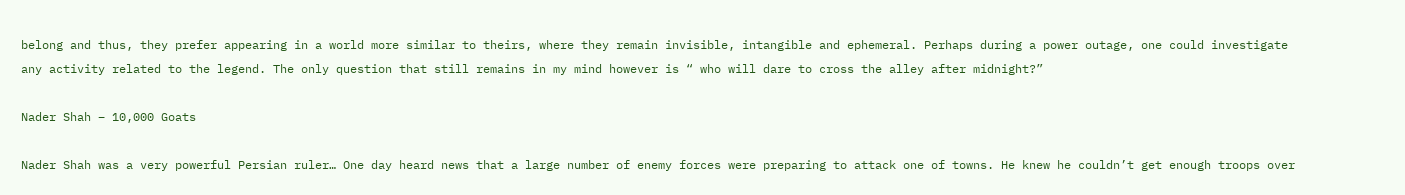belong and thus, they prefer appearing in a world more similar to theirs, where they remain invisible, intangible and ephemeral. Perhaps during a power outage, one could investigate any activity related to the legend. The only question that still remains in my mind however is “ who will dare to cross the alley after midnight?”

Nader Shah – 10,000 Goats

Nader Shah was a very powerful Persian ruler… One day heard news that a large number of enemy forces were preparing to attack one of towns. He knew he couldn’t get enough troops over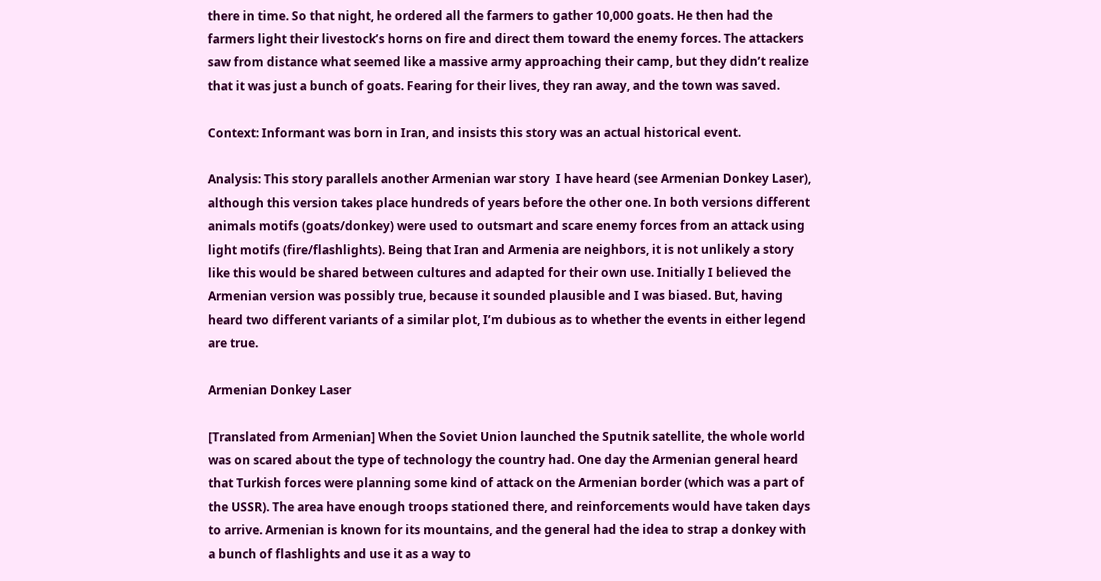there in time. So that night, he ordered all the farmers to gather 10,000 goats. He then had the farmers light their livestock’s horns on fire and direct them toward the enemy forces. The attackers saw from distance what seemed like a massive army approaching their camp, but they didn’t realize that it was just a bunch of goats. Fearing for their lives, they ran away, and the town was saved.

Context: Informant was born in Iran, and insists this story was an actual historical event.

Analysis: This story parallels another Armenian war story  I have heard (see Armenian Donkey Laser), although this version takes place hundreds of years before the other one. In both versions different animals motifs (goats/donkey) were used to outsmart and scare enemy forces from an attack using light motifs (fire/flashlights). Being that Iran and Armenia are neighbors, it is not unlikely a story like this would be shared between cultures and adapted for their own use. Initially I believed the Armenian version was possibly true, because it sounded plausible and I was biased. But, having heard two different variants of a similar plot, I’m dubious as to whether the events in either legend are true.

Armenian Donkey Laser

[Translated from Armenian] When the Soviet Union launched the Sputnik satellite, the whole world was on scared about the type of technology the country had. One day the Armenian general heard that Turkish forces were planning some kind of attack on the Armenian border (which was a part of the USSR). The area have enough troops stationed there, and reinforcements would have taken days to arrive. Armenian is known for its mountains, and the general had the idea to strap a donkey with a bunch of flashlights and use it as a way to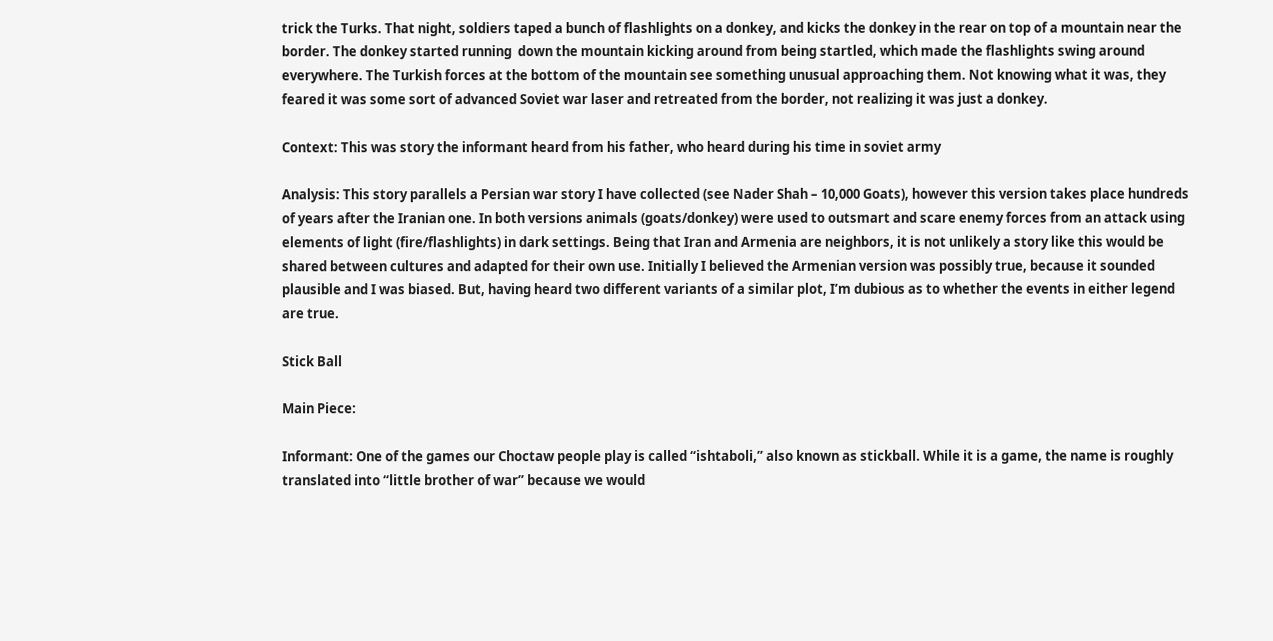trick the Turks. That night, soldiers taped a bunch of flashlights on a donkey, and kicks the donkey in the rear on top of a mountain near the border. The donkey started running  down the mountain kicking around from being startled, which made the flashlights swing around everywhere. The Turkish forces at the bottom of the mountain see something unusual approaching them. Not knowing what it was, they feared it was some sort of advanced Soviet war laser and retreated from the border, not realizing it was just a donkey.

Context: This was story the informant heard from his father, who heard during his time in soviet army

Analysis: This story parallels a Persian war story I have collected (see Nader Shah – 10,000 Goats), however this version takes place hundreds of years after the Iranian one. In both versions animals (goats/donkey) were used to outsmart and scare enemy forces from an attack using elements of light (fire/flashlights) in dark settings. Being that Iran and Armenia are neighbors, it is not unlikely a story like this would be shared between cultures and adapted for their own use. Initially I believed the Armenian version was possibly true, because it sounded plausible and I was biased. But, having heard two different variants of a similar plot, I’m dubious as to whether the events in either legend are true.

Stick Ball

Main Piece:

Informant: One of the games our Choctaw people play is called “ishtaboli,” also known as stickball. While it is a game, the name is roughly translated into “little brother of war” because we would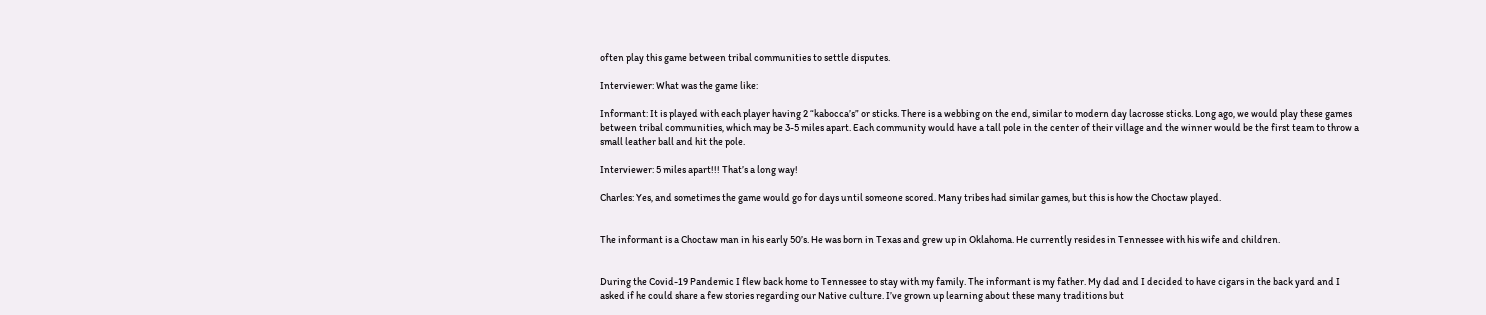often play this game between tribal communities to settle disputes.

Interviewer: What was the game like:

Informant: It is played with each player having 2 “kabocca’s” or sticks. There is a webbing on the end, similar to modern day lacrosse sticks. Long ago, we would play these games between tribal communities, which may be 3-5 miles apart. Each community would have a tall pole in the center of their village and the winner would be the first team to throw a small leather ball and hit the pole.

Interviewer: 5 miles apart!!! That’s a long way!

Charles: Yes, and sometimes the game would go for days until someone scored. Many tribes had similar games, but this is how the Choctaw played.


The informant is a Choctaw man in his early 50’s. He was born in Texas and grew up in Oklahoma. He currently resides in Tennessee with his wife and children.


During the Covid-19 Pandemic I flew back home to Tennessee to stay with my family. The informant is my father. My dad and I decided to have cigars in the back yard and I asked if he could share a few stories regarding our Native culture. I’ve grown up learning about these many traditions but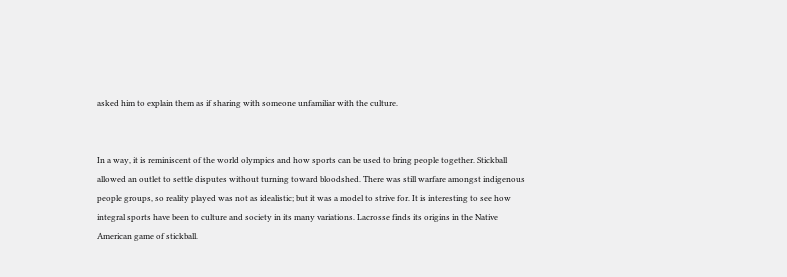asked him to explain them as if sharing with someone unfamiliar with the culture.


In a way, it is reminiscent of the world olympics and how sports can be used to bring people together. Stickball allowed an outlet to settle disputes without turning toward bloodshed. There was still warfare amongst indigenous people groups, so reality played was not as idealistic; but it was a model to strive for. It is interesting to see how integral sports have been to culture and society in its many variations. Lacrosse finds its origins in the Native American game of stickball.